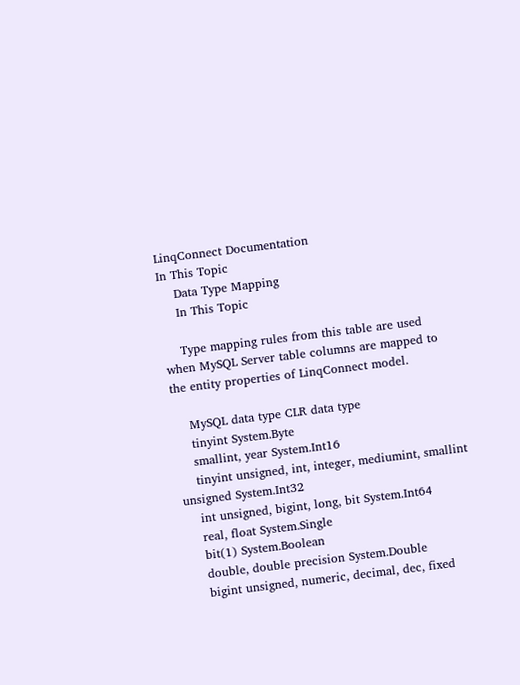LinqConnect Documentation
In This Topic
    Data Type Mapping
    In This Topic

    Type mapping rules from this table are used when MySQL Server table columns are mapped to the entity properties of LinqConnect model.

    MySQL data type CLR data type
    tinyint System.Byte
    smallint, year System.Int16
    tinyint unsigned, int, integer, mediumint, smallint unsigned System.Int32
    int unsigned, bigint, long, bit System.Int64
    real, float System.Single
    bit(1) System.Boolean
    double, double precision System.Double
    bigint unsigned, numeric, decimal, dec, fixed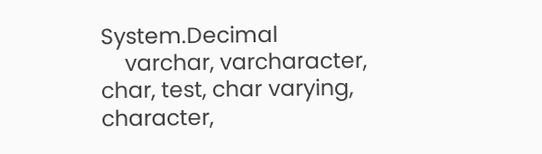System.Decimal
    varchar, varcharacter, char, test, char varying, character,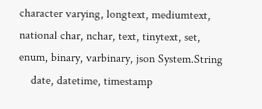character varying, longtext, mediumtext, national char, nchar, text, tinytext, set, enum, binary, varbinary, json System.String
    date, datetime, timestamp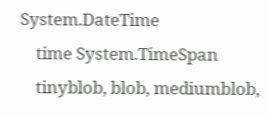System.DateTime
    time System.TimeSpan
    tinyblob, blob, mediumblob,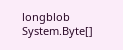longblob System.Byte[]